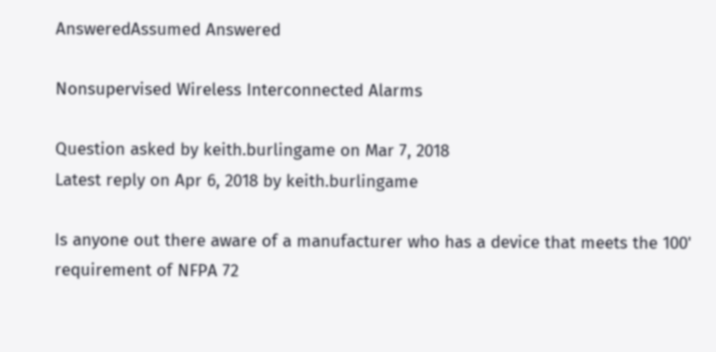AnsweredAssumed Answered

Nonsupervised Wireless Interconnected Alarms

Question asked by keith.burlingame on Mar 7, 2018
Latest reply on Apr 6, 2018 by keith.burlingame

Is anyone out there aware of a manufacturer who has a device that meets the 100' requirement of NFPA 72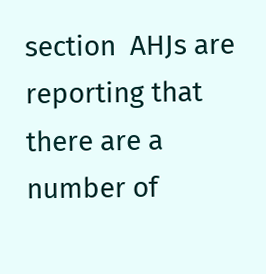section  AHJs are reporting that there are a number of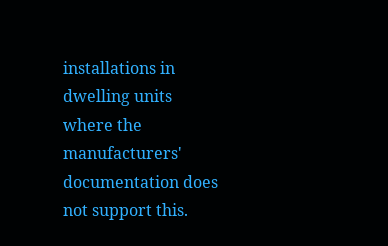installations in dwelling units where the manufacturers' documentation does not support this.